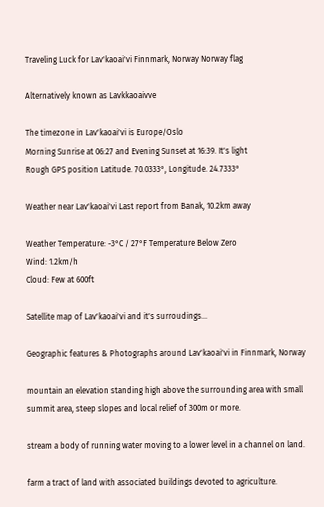Traveling Luck for Lav'kaoai'vi Finnmark, Norway Norway flag

Alternatively known as Lavkkaoaivve

The timezone in Lav'kaoai'vi is Europe/Oslo
Morning Sunrise at 06:27 and Evening Sunset at 16:39. It's light
Rough GPS position Latitude. 70.0333°, Longitude. 24.7333°

Weather near Lav'kaoai'vi Last report from Banak, 10.2km away

Weather Temperature: -3°C / 27°F Temperature Below Zero
Wind: 1.2km/h
Cloud: Few at 600ft

Satellite map of Lav'kaoai'vi and it's surroudings...

Geographic features & Photographs around Lav'kaoai'vi in Finnmark, Norway

mountain an elevation standing high above the surrounding area with small summit area, steep slopes and local relief of 300m or more.

stream a body of running water moving to a lower level in a channel on land.

farm a tract of land with associated buildings devoted to agriculture.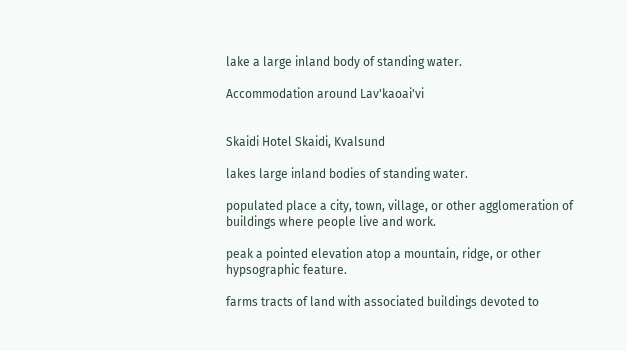lake a large inland body of standing water.

Accommodation around Lav'kaoai'vi


Skaidi Hotel Skaidi, Kvalsund

lakes large inland bodies of standing water.

populated place a city, town, village, or other agglomeration of buildings where people live and work.

peak a pointed elevation atop a mountain, ridge, or other hypsographic feature.

farms tracts of land with associated buildings devoted to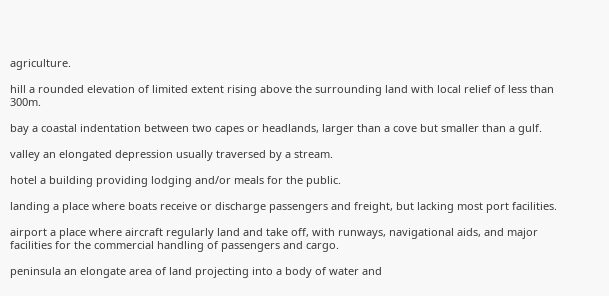agriculture.

hill a rounded elevation of limited extent rising above the surrounding land with local relief of less than 300m.

bay a coastal indentation between two capes or headlands, larger than a cove but smaller than a gulf.

valley an elongated depression usually traversed by a stream.

hotel a building providing lodging and/or meals for the public.

landing a place where boats receive or discharge passengers and freight, but lacking most port facilities.

airport a place where aircraft regularly land and take off, with runways, navigational aids, and major facilities for the commercial handling of passengers and cargo.

peninsula an elongate area of land projecting into a body of water and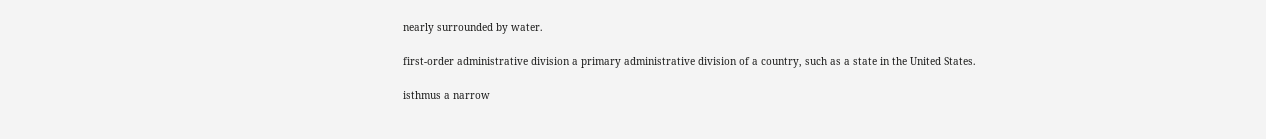nearly surrounded by water.

first-order administrative division a primary administrative division of a country, such as a state in the United States.

isthmus a narrow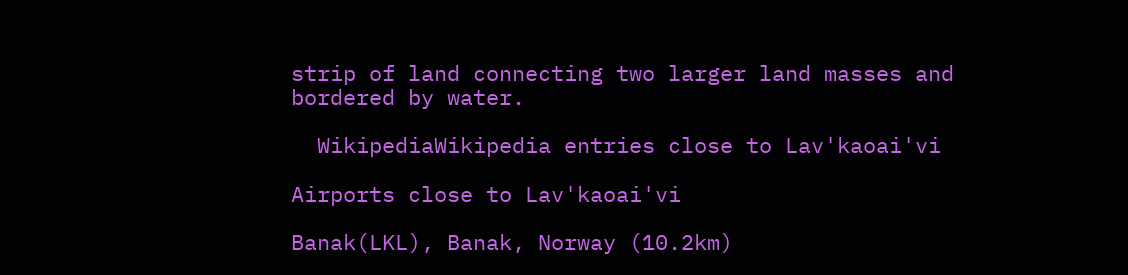strip of land connecting two larger land masses and bordered by water.

  WikipediaWikipedia entries close to Lav'kaoai'vi

Airports close to Lav'kaoai'vi

Banak(LKL), Banak, Norway (10.2km)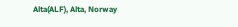Alta(ALF), Alta, Norway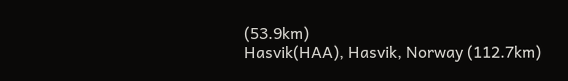(53.9km)
Hasvik(HAA), Hasvik, Norway (112.7km)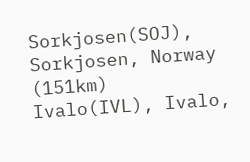Sorkjosen(SOJ), Sorkjosen, Norway (151km)
Ivalo(IVL), Ivalo,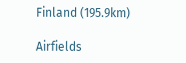Finland (195.9km)

Airfields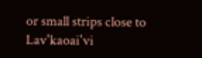or small strips close to Lav'kaoai'vi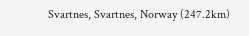Svartnes, Svartnes, Norway (247.2km)